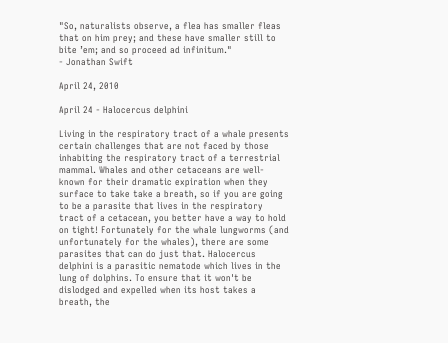"So, naturalists observe, a flea has smaller fleas that on him prey; and these have smaller still to bite ’em; and so proceed ad infinitum."
- Jonathan Swift

April 24, 2010

April 24 - Halocercus delphini

Living in the respiratory tract of a whale presents certain challenges that are not faced by those inhabiting the respiratory tract of a terrestrial mammal. Whales and other cetaceans are well-known for their dramatic expiration when they surface to take take a breath, so if you are going to be a parasite that lives in the respiratory tract of a cetacean, you better have a way to hold on tight! Fortunately for the whale lungworms (and unfortunately for the whales), there are some parasites that can do just that. Halocercus delphini is a parasitic nematode which lives in the lung of dolphins. To ensure that it won't be dislodged and expelled when its host takes a breath, the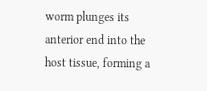worm plunges its anterior end into the host tissue, forming a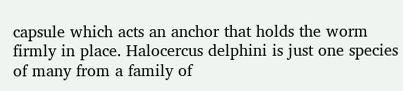capsule which acts an anchor that holds the worm firmly in place. Halocercus delphini is just one species of many from a family of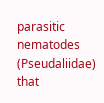parasitic nematodes (Pseudaliidae) that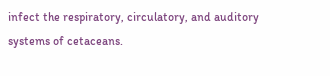infect the respiratory, circulatory, and auditory systems of cetaceans.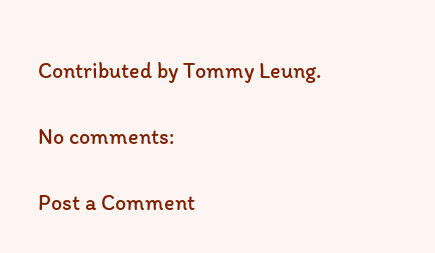Contributed by Tommy Leung.

No comments:

Post a Comment